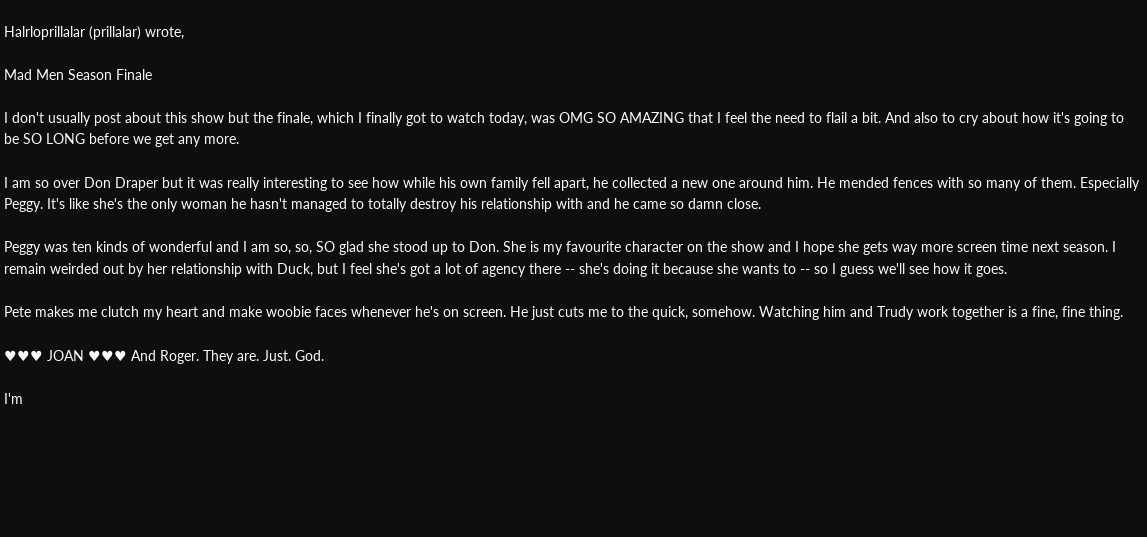Halrloprillalar (prillalar) wrote,

Mad Men Season Finale

I don't usually post about this show but the finale, which I finally got to watch today, was OMG SO AMAZING that I feel the need to flail a bit. And also to cry about how it's going to be SO LONG before we get any more.

I am so over Don Draper but it was really interesting to see how while his own family fell apart, he collected a new one around him. He mended fences with so many of them. Especially Peggy. It's like she's the only woman he hasn't managed to totally destroy his relationship with and he came so damn close.

Peggy was ten kinds of wonderful and I am so, so, SO glad she stood up to Don. She is my favourite character on the show and I hope she gets way more screen time next season. I remain weirded out by her relationship with Duck, but I feel she's got a lot of agency there -- she's doing it because she wants to -- so I guess we'll see how it goes.

Pete makes me clutch my heart and make woobie faces whenever he's on screen. He just cuts me to the quick, somehow. Watching him and Trudy work together is a fine, fine thing.

♥♥♥ JOAN ♥♥♥ And Roger. They are. Just. God.

I'm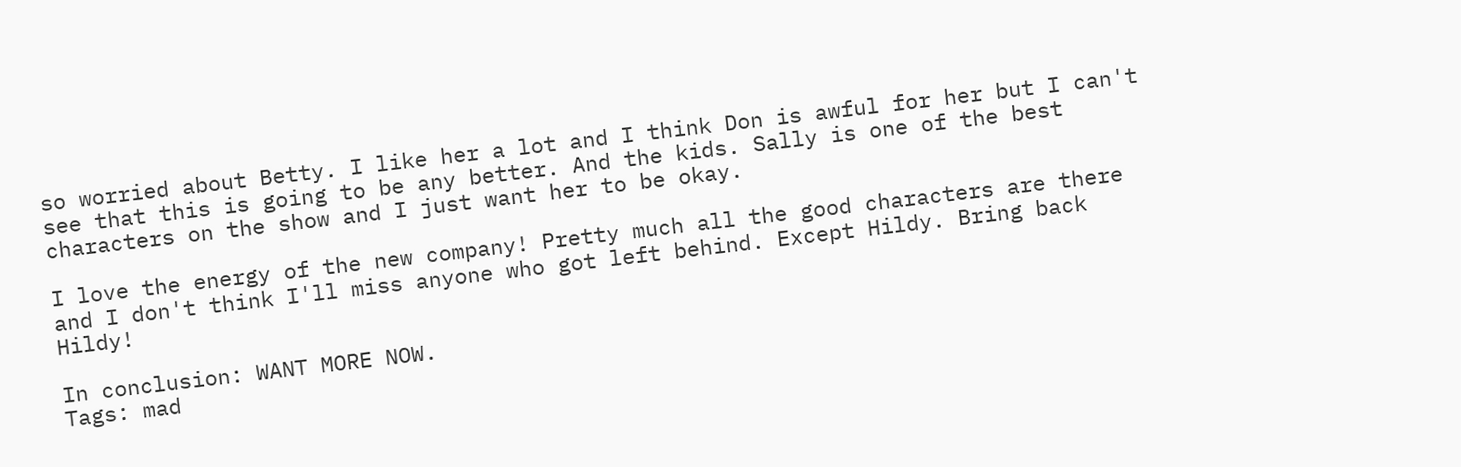so worried about Betty. I like her a lot and I think Don is awful for her but I can't see that this is going to be any better. And the kids. Sally is one of the best characters on the show and I just want her to be okay.

I love the energy of the new company! Pretty much all the good characters are there and I don't think I'll miss anyone who got left behind. Except Hildy. Bring back Hildy!

In conclusion: WANT MORE NOW.
Tags: mad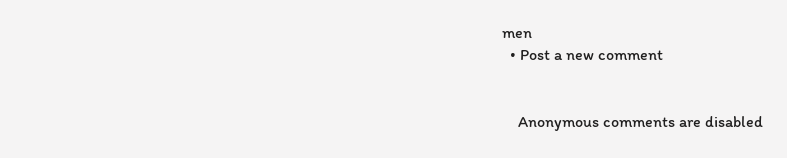men
  • Post a new comment


    Anonymous comments are disabled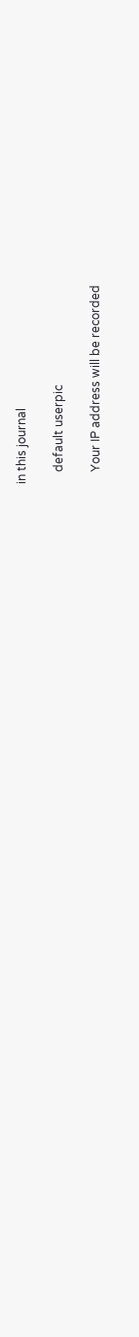in this journal

    default userpic

    Your IP address will be recorded